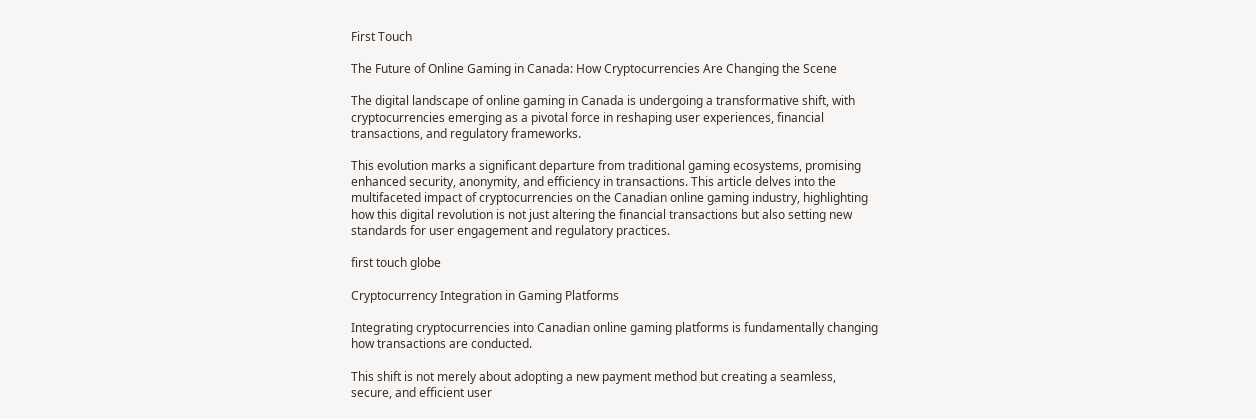First Touch

The Future of Online Gaming in Canada: How Cryptocurrencies Are Changing the Scene

The digital landscape of online gaming in Canada is undergoing a transformative shift, with cryptocurrencies emerging as a pivotal force in reshaping user experiences, financial transactions, and regulatory frameworks.

This evolution marks a significant departure from traditional gaming ecosystems, promising enhanced security, anonymity, and efficiency in transactions. This article delves into the multifaceted impact of cryptocurrencies on the Canadian online gaming industry, highlighting how this digital revolution is not just altering the financial transactions but also setting new standards for user engagement and regulatory practices.

first touch globe

Cryptocurrency Integration in Gaming Platforms

Integrating cryptocurrencies into Canadian online gaming platforms is fundamentally changing how transactions are conducted.

This shift is not merely about adopting a new payment method but creating a seamless, secure, and efficient user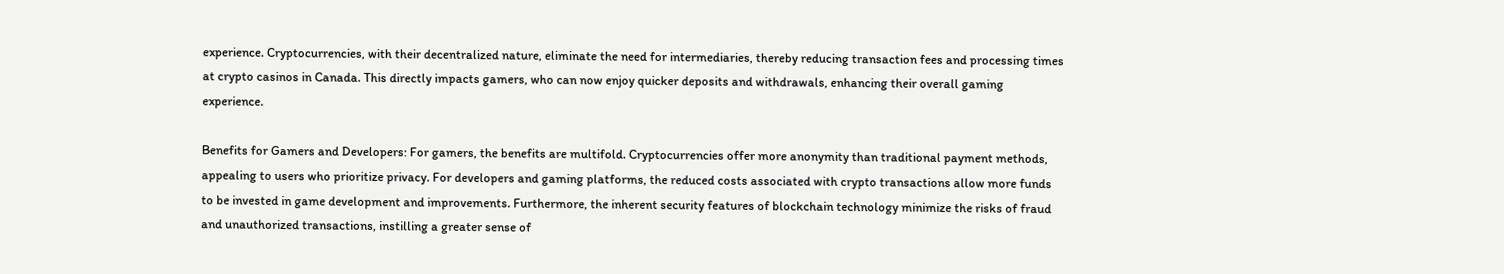experience. Cryptocurrencies, with their decentralized nature, eliminate the need for intermediaries, thereby reducing transaction fees and processing times at crypto casinos in Canada. This directly impacts gamers, who can now enjoy quicker deposits and withdrawals, enhancing their overall gaming experience.

Benefits for Gamers and Developers: For gamers, the benefits are multifold. Cryptocurrencies offer more anonymity than traditional payment methods, appealing to users who prioritize privacy. For developers and gaming platforms, the reduced costs associated with crypto transactions allow more funds to be invested in game development and improvements. Furthermore, the inherent security features of blockchain technology minimize the risks of fraud and unauthorized transactions, instilling a greater sense of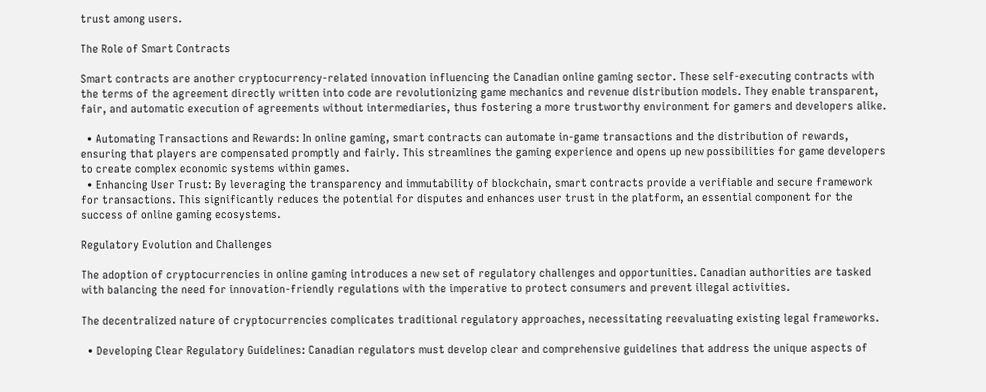trust among users.

The Role of Smart Contracts

Smart contracts are another cryptocurrency-related innovation influencing the Canadian online gaming sector. These self-executing contracts with the terms of the agreement directly written into code are revolutionizing game mechanics and revenue distribution models. They enable transparent, fair, and automatic execution of agreements without intermediaries, thus fostering a more trustworthy environment for gamers and developers alike.

  • Automating Transactions and Rewards: In online gaming, smart contracts can automate in-game transactions and the distribution of rewards, ensuring that players are compensated promptly and fairly. This streamlines the gaming experience and opens up new possibilities for game developers to create complex economic systems within games.
  • Enhancing User Trust: By leveraging the transparency and immutability of blockchain, smart contracts provide a verifiable and secure framework for transactions. This significantly reduces the potential for disputes and enhances user trust in the platform, an essential component for the success of online gaming ecosystems.

Regulatory Evolution and Challenges

The adoption of cryptocurrencies in online gaming introduces a new set of regulatory challenges and opportunities. Canadian authorities are tasked with balancing the need for innovation-friendly regulations with the imperative to protect consumers and prevent illegal activities.

The decentralized nature of cryptocurrencies complicates traditional regulatory approaches, necessitating reevaluating existing legal frameworks.

  • Developing Clear Regulatory Guidelines: Canadian regulators must develop clear and comprehensive guidelines that address the unique aspects of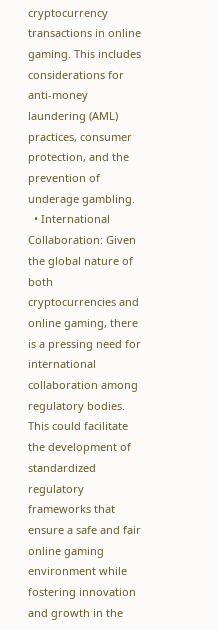cryptocurrency transactions in online gaming. This includes considerations for anti-money laundering (AML) practices, consumer protection, and the prevention of underage gambling.
  • International Collaboration: Given the global nature of both cryptocurrencies and online gaming, there is a pressing need for international collaboration among regulatory bodies. This could facilitate the development of standardized regulatory frameworks that ensure a safe and fair online gaming environment while fostering innovation and growth in the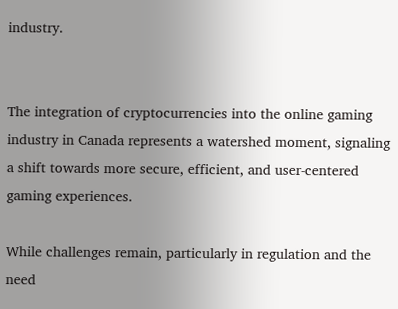industry.


The integration of cryptocurrencies into the online gaming industry in Canada represents a watershed moment, signaling a shift towards more secure, efficient, and user-centered gaming experiences.

While challenges remain, particularly in regulation and the need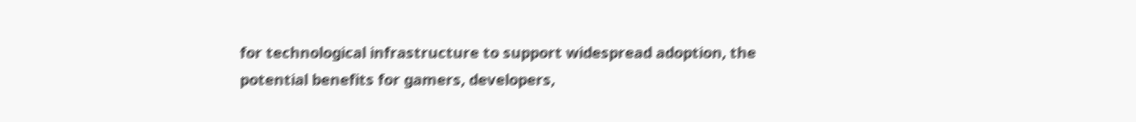for technological infrastructure to support widespread adoption, the potential benefits for gamers, developers,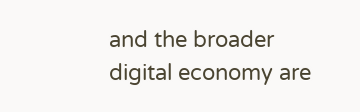and the broader digital economy are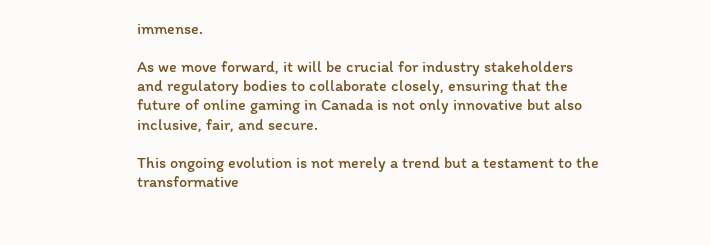immense.

As we move forward, it will be crucial for industry stakeholders and regulatory bodies to collaborate closely, ensuring that the future of online gaming in Canada is not only innovative but also inclusive, fair, and secure.

This ongoing evolution is not merely a trend but a testament to the transformative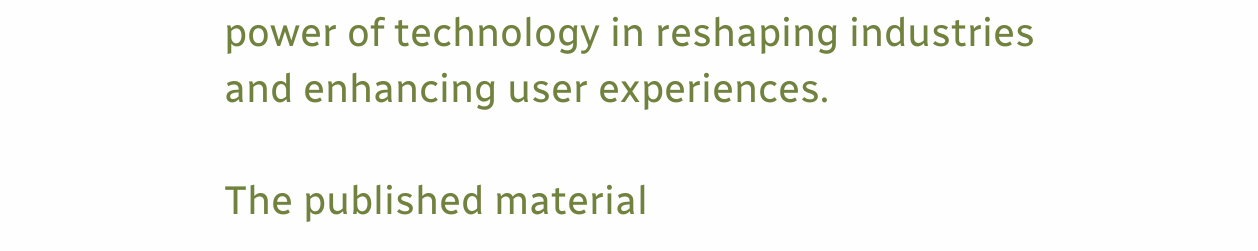power of technology in reshaping industries and enhancing user experiences.

The published material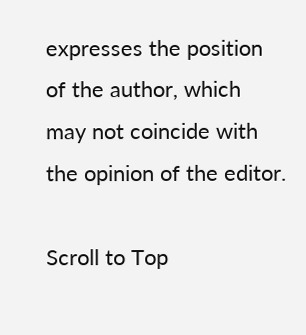expresses the position of the author, which may not coincide with the opinion of the editor.

Scroll to Top